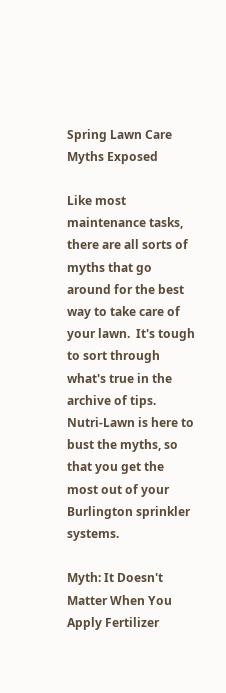Spring Lawn Care Myths Exposed

Like most maintenance tasks, there are all sorts of myths that go around for the best way to take care of your lawn.  It's tough to sort through what's true in the archive of tips.  Nutri-Lawn is here to bust the myths, so that you get the most out of your Burlington sprinkler systems.

Myth: It Doesn't Matter When You Apply Fertilizer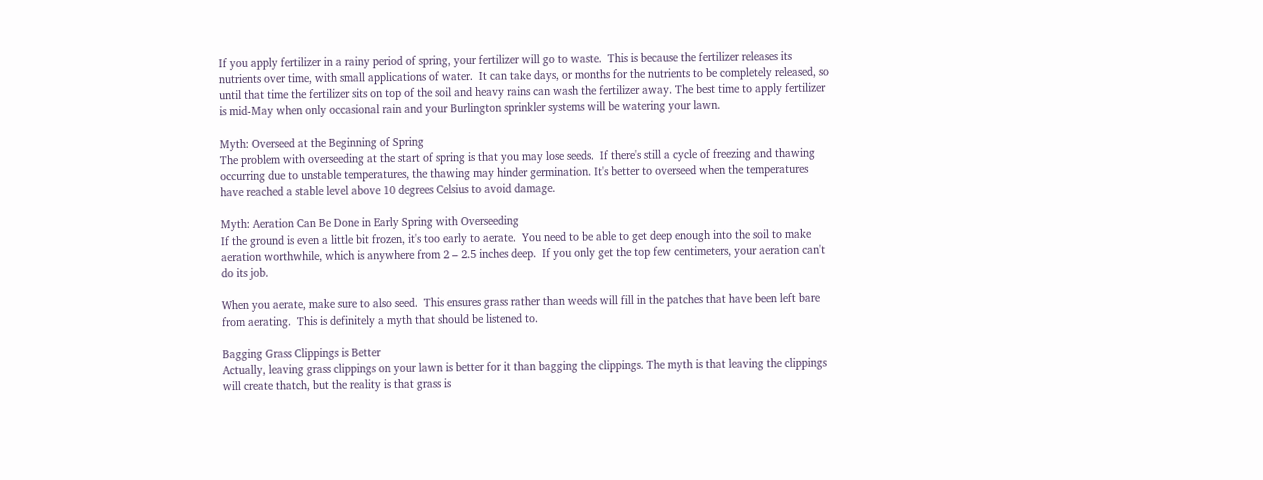If you apply fertilizer in a rainy period of spring, your fertilizer will go to waste.  This is because the fertilizer releases its nutrients over time, with small applications of water.  It can take days, or months for the nutrients to be completely released, so until that time the fertilizer sits on top of the soil and heavy rains can wash the fertilizer away. The best time to apply fertilizer is mid-May when only occasional rain and your Burlington sprinkler systems will be watering your lawn.

Myth: Overseed at the Beginning of Spring
The problem with overseeding at the start of spring is that you may lose seeds.  If there's still a cycle of freezing and thawing occurring due to unstable temperatures, the thawing may hinder germination. It's better to overseed when the temperatures have reached a stable level above 10 degrees Celsius to avoid damage.

Myth: Aeration Can Be Done in Early Spring with Overseeding
If the ground is even a little bit frozen, it's too early to aerate.  You need to be able to get deep enough into the soil to make aeration worthwhile, which is anywhere from 2 – 2.5 inches deep.  If you only get the top few centimeters, your aeration can't do its job.

When you aerate, make sure to also seed.  This ensures grass rather than weeds will fill in the patches that have been left bare from aerating.  This is definitely a myth that should be listened to.

Bagging Grass Clippings is Better
Actually, leaving grass clippings on your lawn is better for it than bagging the clippings. The myth is that leaving the clippings will create thatch, but the reality is that grass is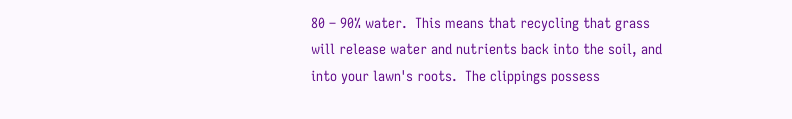80 – 90% water.  This means that recycling that grass will release water and nutrients back into the soil, and into your lawn's roots.  The clippings possess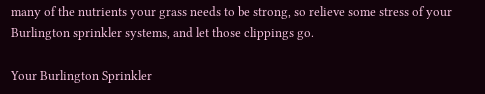many of the nutrients your grass needs to be strong, so relieve some stress of your Burlington sprinkler systems, and let those clippings go.

Your Burlington Sprinkler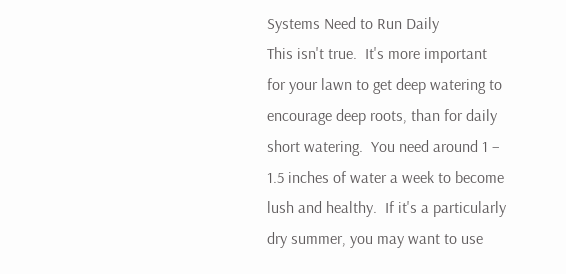Systems Need to Run Daily
This isn't true.  It's more important for your lawn to get deep watering to encourage deep roots, than for daily short watering.  You need around 1 – 1.5 inches of water a week to become lush and healthy.  If it's a particularly dry summer, you may want to use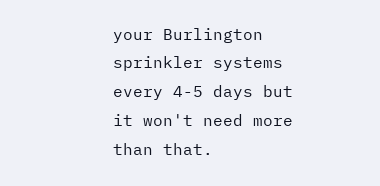your Burlington sprinkler systems every 4-5 days but it won't need more than that.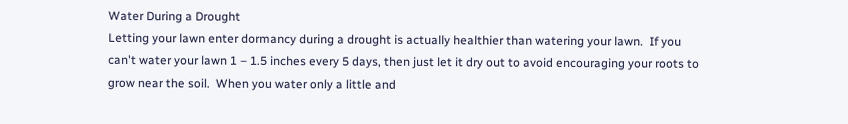Water During a Drought
Letting your lawn enter dormancy during a drought is actually healthier than watering your lawn.  If you can't water your lawn 1 – 1.5 inches every 5 days, then just let it dry out to avoid encouraging your roots to grow near the soil.  When you water only a little and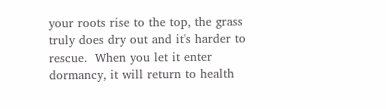your roots rise to the top, the grass truly does dry out and it's harder to rescue.  When you let it enter dormancy, it will return to health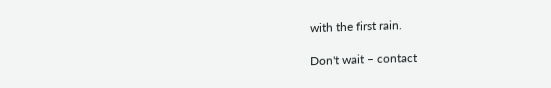with the first rain.

Don't wait – contact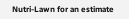Nutri-Lawn for an estimate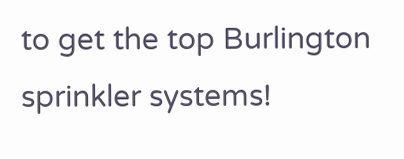to get the top Burlington sprinkler systems!